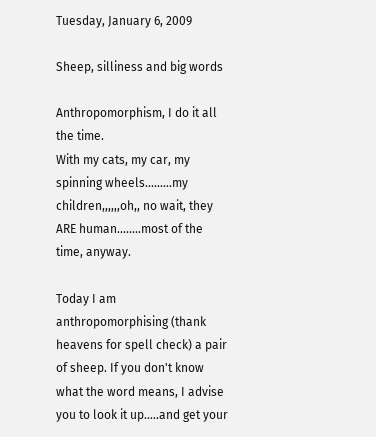Tuesday, January 6, 2009

Sheep, silliness and big words

Anthropomorphism, I do it all the time.
With my cats, my car, my spinning wheels.........my children,,,,,,oh,, no wait, they ARE human........most of the time, anyway.

Today I am anthropomorphising (thank heavens for spell check) a pair of sheep. If you don't know what the word means, I advise you to look it up.....and get your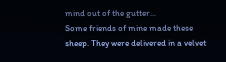mind out of the gutter...
Some friends of mine made these sheep. They were delivered in a velvet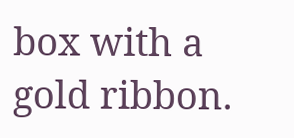box with a gold ribbon.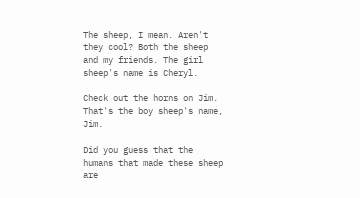The sheep, I mean. Aren't they cool? Both the sheep and my friends. The girl sheep's name is Cheryl.

Check out the horns on Jim. That's the boy sheep's name, Jim.

Did you guess that the humans that made these sheep are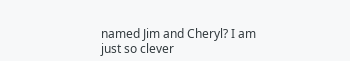named Jim and Cheryl? I am just so clever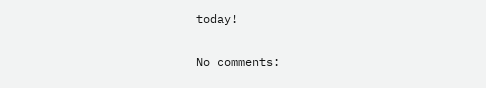today!

No comments: